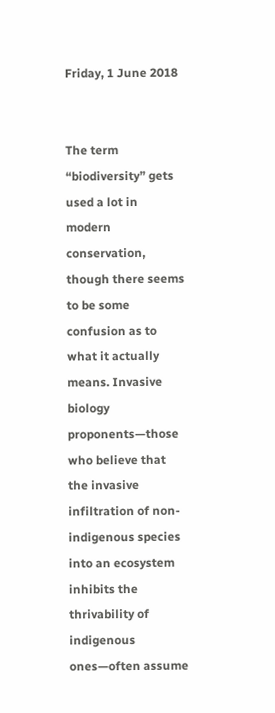Friday, 1 June 2018


The term “biodiversity” gets used a lot in modern conservation, though there seems to be some confusion as to what it actually means. Invasive biology proponents—those who believe that the invasive infiltration of non-indigenous species into an ecosystem inhibits the thrivability of indigenous ones—often assume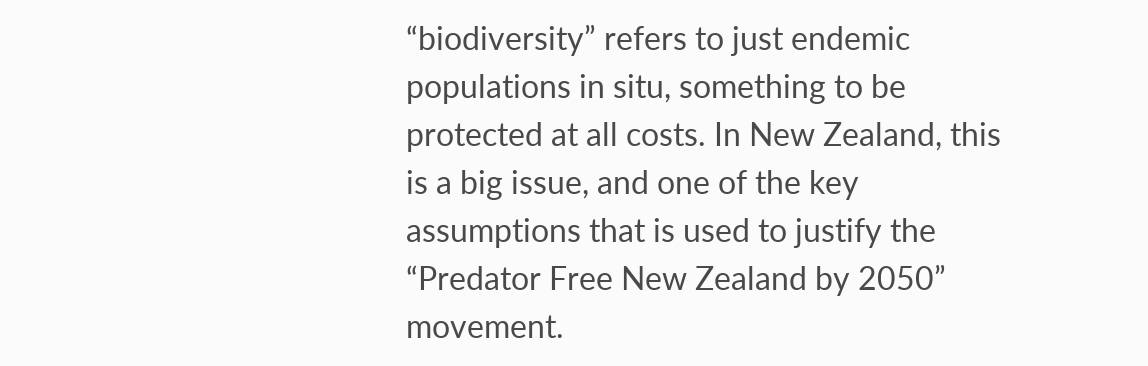“biodiversity” refers to just endemic populations in situ, something to be protected at all costs. In New Zealand, this is a big issue, and one of the key assumptions that is used to justify the “Predator Free New Zealand by 2050” movement.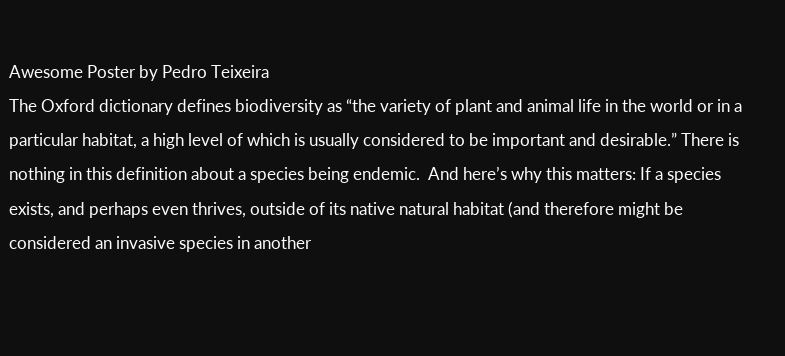Awesome Poster by Pedro Teixeira
The Oxford dictionary defines biodiversity as “the variety of plant and animal life in the world or in a particular habitat, a high level of which is usually considered to be important and desirable.” There is nothing in this definition about a species being endemic.  And here’s why this matters: If a species exists, and perhaps even thrives, outside of its native natural habitat (and therefore might be considered an invasive species in another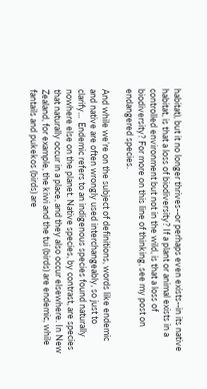habitat), but it no longer thrives--or perhaps even exists--in its native habitat, is that a loss of biodiversity? If a plant or animal exists in a controlled environment but not in the wild, is that a loss of biodiversity? For more on this line of thinking, see my post on endangered species.

And while we’re on the subject of definitions, words like endemic and native are often wrongly used interchangeably, so just to clarify...  Endemic refers to an indigenous species found naturally nowhere else on the planet. Native species, by contrast, are species that naturally occur in a place, and they also occur elsewhere. In New Zealand, for example, the kiwi and the tui (birds) are endemic, while fantails and pukekos (birds) are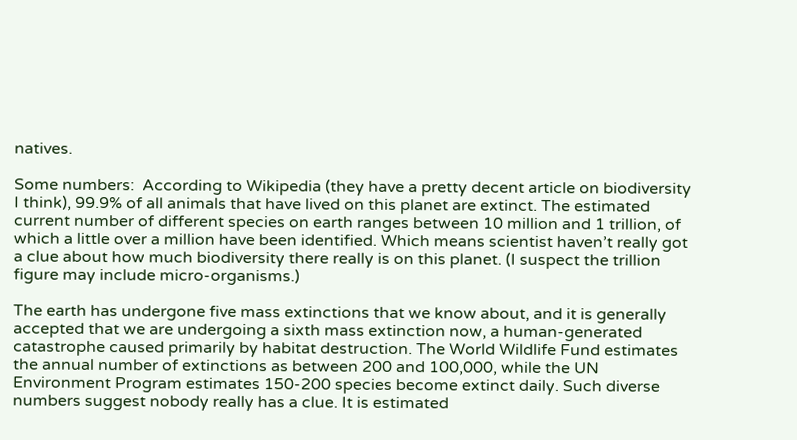natives.

Some numbers:  According to Wikipedia (they have a pretty decent article on biodiversity I think), 99.9% of all animals that have lived on this planet are extinct. The estimated current number of different species on earth ranges between 10 million and 1 trillion, of which a little over a million have been identified. Which means scientist haven’t really got a clue about how much biodiversity there really is on this planet. (I suspect the trillion figure may include micro-organisms.)

The earth has undergone five mass extinctions that we know about, and it is generally accepted that we are undergoing a sixth mass extinction now, a human-generated catastrophe caused primarily by habitat destruction. The World Wildlife Fund estimates the annual number of extinctions as between 200 and 100,000, while the UN Environment Program estimates 150-200 species become extinct daily. Such diverse numbers suggest nobody really has a clue. It is estimated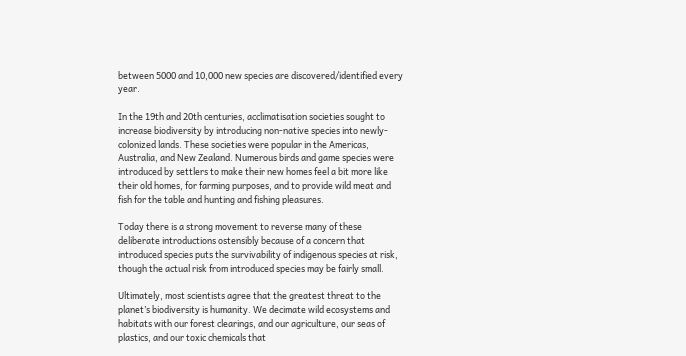between 5000 and 10,000 new species are discovered/identified every year.

In the 19th and 20th centuries, acclimatisation societies sought to increase biodiversity by introducing non-native species into newly-colonized lands. These societies were popular in the Americas, Australia, and New Zealand. Numerous birds and game species were introduced by settlers to make their new homes feel a bit more like their old homes, for farming purposes, and to provide wild meat and fish for the table and hunting and fishing pleasures.

Today there is a strong movement to reverse many of these deliberate introductions ostensibly because of a concern that introduced species puts the survivability of indigenous species at risk, though the actual risk from introduced species may be fairly small.

Ultimately, most scientists agree that the greatest threat to the planet’s biodiversity is humanity. We decimate wild ecosystems and habitats with our forest clearings, and our agriculture, our seas of plastics, and our toxic chemicals that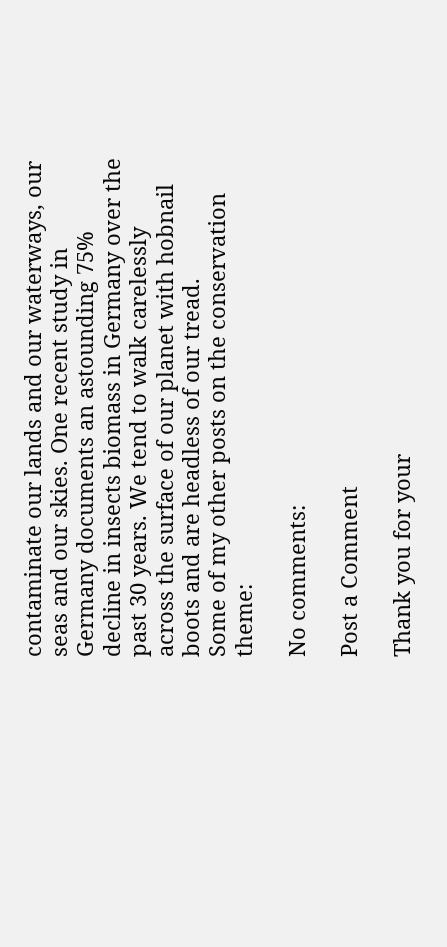contaminate our lands and our waterways, our seas and our skies. One recent study in Germany documents an astounding 75% decline in insects biomass in Germany over the past 30 years. We tend to walk carelessly across the surface of our planet with hobnail boots and are headless of our tread.
Some of my other posts on the conservation theme:

No comments:

Post a Comment

Thank you for your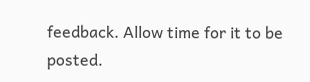feedback. Allow time for it to be posted.